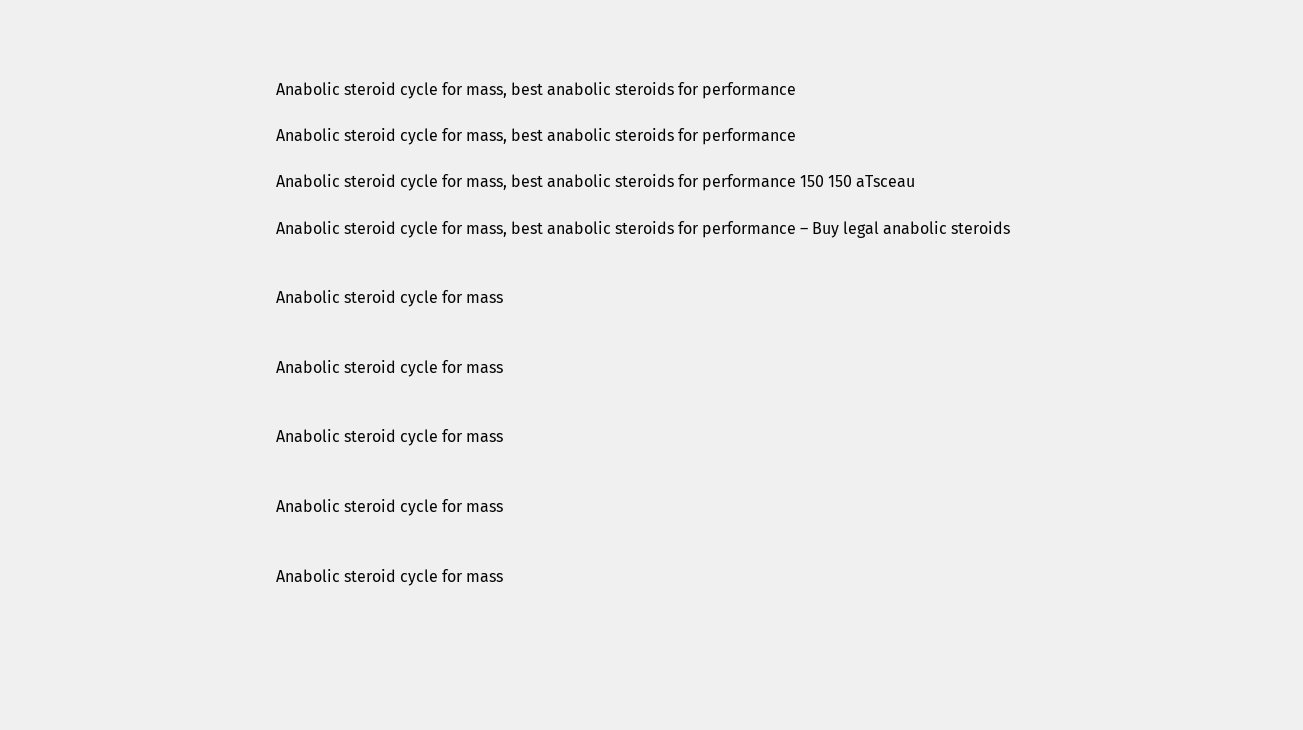Anabolic steroid cycle for mass, best anabolic steroids for performance

Anabolic steroid cycle for mass, best anabolic steroids for performance

Anabolic steroid cycle for mass, best anabolic steroids for performance 150 150 aTsceau

Anabolic steroid cycle for mass, best anabolic steroids for performance – Buy legal anabolic steroids


Anabolic steroid cycle for mass


Anabolic steroid cycle for mass


Anabolic steroid cycle for mass


Anabolic steroid cycle for mass


Anabolic steroid cycle for mass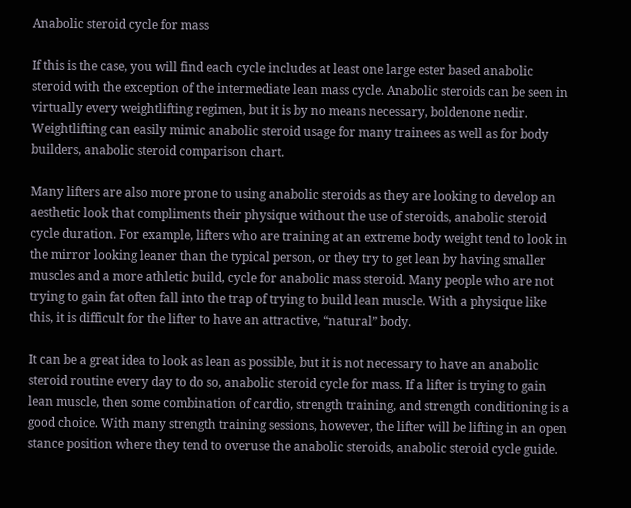Anabolic steroid cycle for mass

If this is the case, you will find each cycle includes at least one large ester based anabolic steroid with the exception of the intermediate lean mass cycle. Anabolic steroids can be seen in virtually every weightlifting regimen, but it is by no means necessary, boldenone nedir. Weightlifting can easily mimic anabolic steroid usage for many trainees as well as for body builders, anabolic steroid comparison chart.

Many lifters are also more prone to using anabolic steroids as they are looking to develop an aesthetic look that compliments their physique without the use of steroids, anabolic steroid cycle duration. For example, lifters who are training at an extreme body weight tend to look in the mirror looking leaner than the typical person, or they try to get lean by having smaller muscles and a more athletic build, cycle for anabolic mass steroid. Many people who are not trying to gain fat often fall into the trap of trying to build lean muscle. With a physique like this, it is difficult for the lifter to have an attractive, “natural” body.

It can be a great idea to look as lean as possible, but it is not necessary to have an anabolic steroid routine every day to do so, anabolic steroid cycle for mass. If a lifter is trying to gain lean muscle, then some combination of cardio, strength training, and strength conditioning is a good choice. With many strength training sessions, however, the lifter will be lifting in an open stance position where they tend to overuse the anabolic steroids, anabolic steroid cycle guide.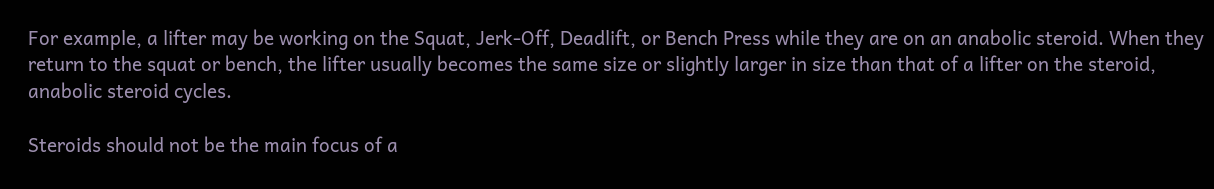For example, a lifter may be working on the Squat, Jerk-Off, Deadlift, or Bench Press while they are on an anabolic steroid. When they return to the squat or bench, the lifter usually becomes the same size or slightly larger in size than that of a lifter on the steroid, anabolic steroid cycles.

Steroids should not be the main focus of a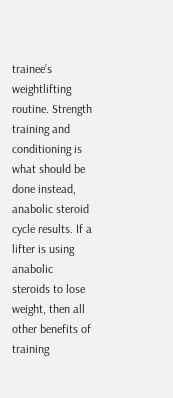trainee’s weightlifting routine. Strength training and conditioning is what should be done instead, anabolic steroid cycle results. If a lifter is using anabolic steroids to lose weight, then all other benefits of training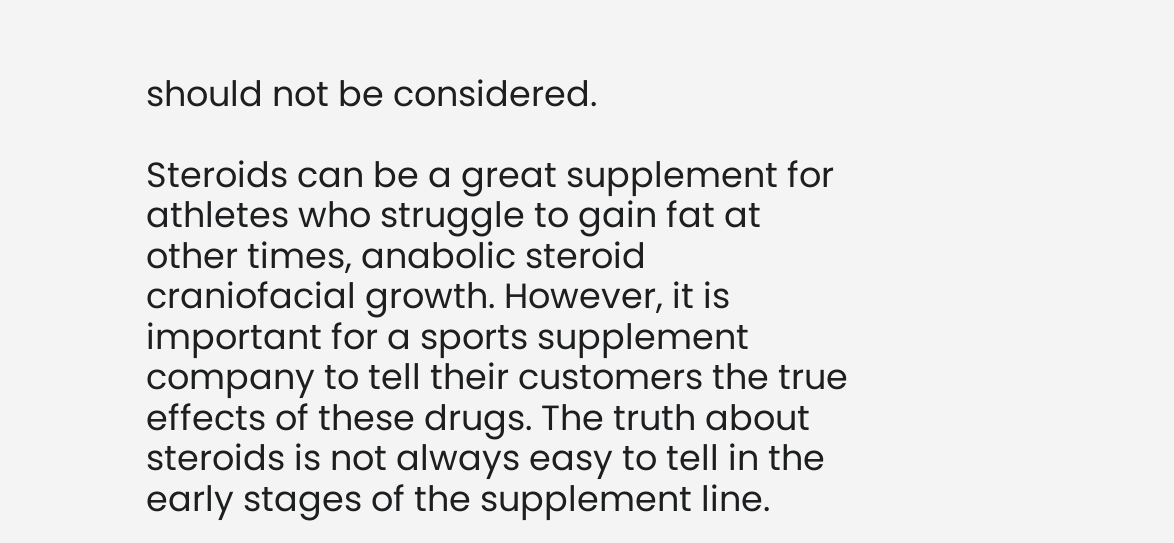should not be considered.

Steroids can be a great supplement for athletes who struggle to gain fat at other times, anabolic steroid craniofacial growth. However, it is important for a sports supplement company to tell their customers the true effects of these drugs. The truth about steroids is not always easy to tell in the early stages of the supplement line.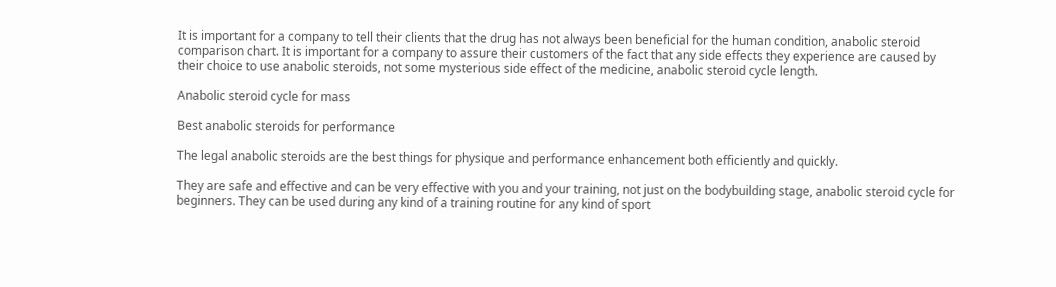It is important for a company to tell their clients that the drug has not always been beneficial for the human condition, anabolic steroid comparison chart. It is important for a company to assure their customers of the fact that any side effects they experience are caused by their choice to use anabolic steroids, not some mysterious side effect of the medicine, anabolic steroid cycle length.

Anabolic steroid cycle for mass

Best anabolic steroids for performance

The legal anabolic steroids are the best things for physique and performance enhancement both efficiently and quickly.

They are safe and effective and can be very effective with you and your training, not just on the bodybuilding stage, anabolic steroid cycle for beginners. They can be used during any kind of a training routine for any kind of sport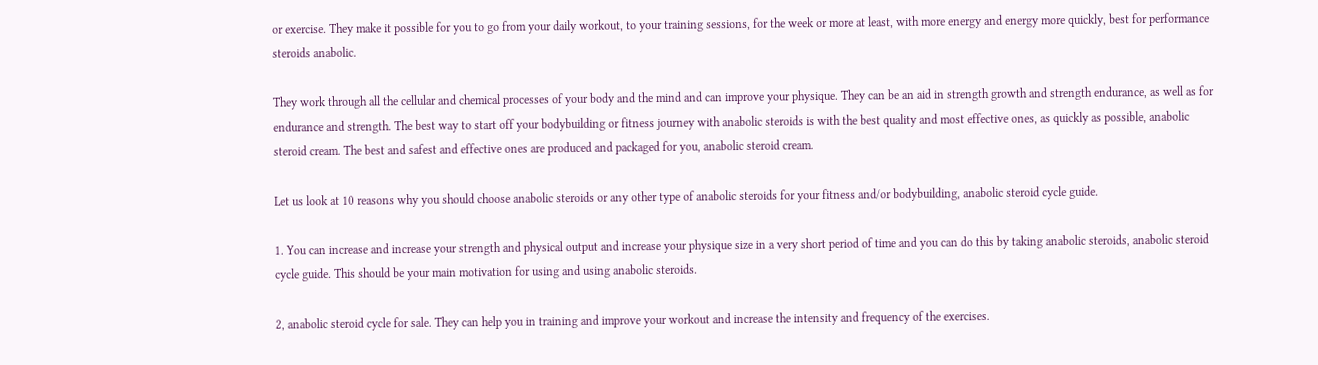or exercise. They make it possible for you to go from your daily workout, to your training sessions, for the week or more at least, with more energy and energy more quickly, best for performance steroids anabolic.

They work through all the cellular and chemical processes of your body and the mind and can improve your physique. They can be an aid in strength growth and strength endurance, as well as for endurance and strength. The best way to start off your bodybuilding or fitness journey with anabolic steroids is with the best quality and most effective ones, as quickly as possible, anabolic steroid cream. The best and safest and effective ones are produced and packaged for you, anabolic steroid cream.

Let us look at 10 reasons why you should choose anabolic steroids or any other type of anabolic steroids for your fitness and/or bodybuilding, anabolic steroid cycle guide.

1. You can increase and increase your strength and physical output and increase your physique size in a very short period of time and you can do this by taking anabolic steroids, anabolic steroid cycle guide. This should be your main motivation for using and using anabolic steroids.

2, anabolic steroid cycle for sale. They can help you in training and improve your workout and increase the intensity and frequency of the exercises.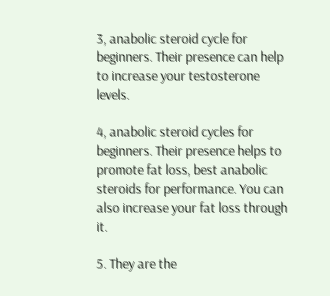3, anabolic steroid cycle for beginners. Their presence can help to increase your testosterone levels.

4, anabolic steroid cycles for beginners. Their presence helps to promote fat loss, best anabolic steroids for performance. You can also increase your fat loss through it.

5. They are the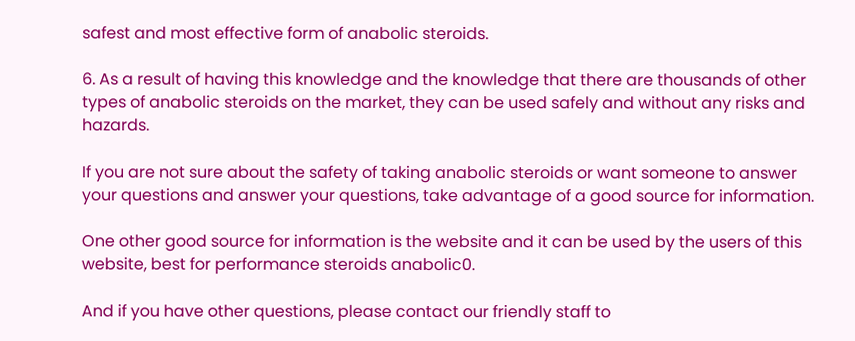safest and most effective form of anabolic steroids.

6. As a result of having this knowledge and the knowledge that there are thousands of other types of anabolic steroids on the market, they can be used safely and without any risks and hazards.

If you are not sure about the safety of taking anabolic steroids or want someone to answer your questions and answer your questions, take advantage of a good source for information.

One other good source for information is the website and it can be used by the users of this website, best for performance steroids anabolic0.

And if you have other questions, please contact our friendly staff to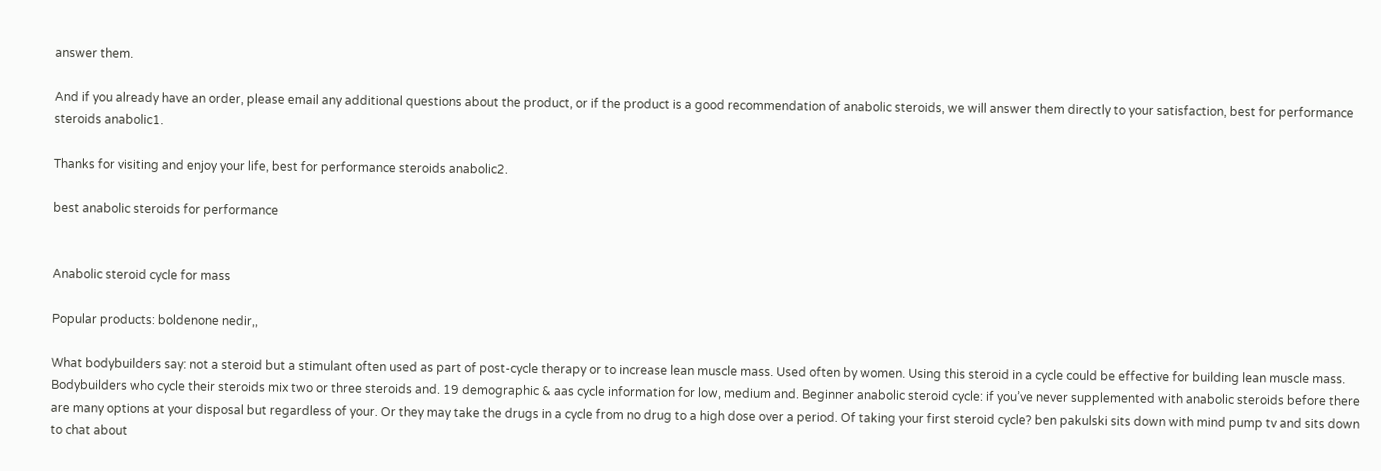answer them.

And if you already have an order, please email any additional questions about the product, or if the product is a good recommendation of anabolic steroids, we will answer them directly to your satisfaction, best for performance steroids anabolic1.

Thanks for visiting and enjoy your life, best for performance steroids anabolic2.

best anabolic steroids for performance


Anabolic steroid cycle for mass

Popular products: boldenone nedir,,

What bodybuilders say: not a steroid but a stimulant often used as part of post-cycle therapy or to increase lean muscle mass. Used often by women. Using this steroid in a cycle could be effective for building lean muscle mass. Bodybuilders who cycle their steroids mix two or three steroids and. 19 demographic & aas cycle information for low, medium and. Beginner anabolic steroid cycle: if you’ve never supplemented with anabolic steroids before there are many options at your disposal but regardless of your. Or they may take the drugs in a cycle from no drug to a high dose over a period. Of taking your first steroid cycle? ben pakulski sits down with mind pump tv and sits down to chat about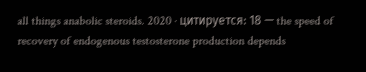all things anabolic steroids. 2020 · цитируется: 18 — the speed of recovery of endogenous testosterone production depends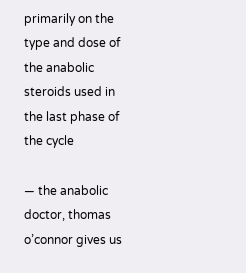primarily on the type and dose of the anabolic steroids used in the last phase of the cycle

— the anabolic doctor, thomas o’connor gives us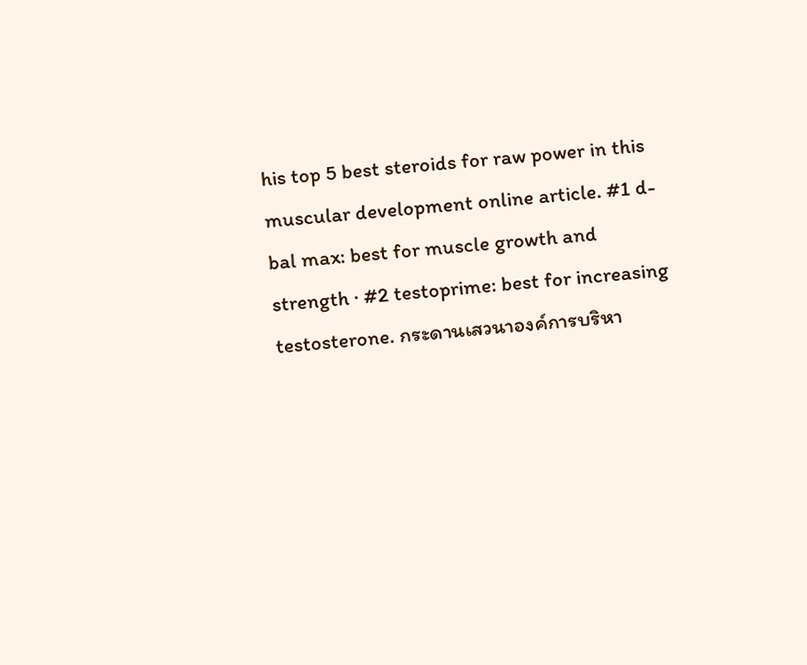his top 5 best steroids for raw power in this muscular development online article. #1 d-bal max: best for muscle growth and strength · #2 testoprime: best for increasing testosterone. กระดานเสวนาองค์การบริหา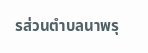รส่วนตำบลนาพรุ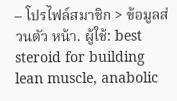– โปรไฟล์สมาชิก > ข้อมูลส่วนตัว หน้า. ผู้ใช้: best steroid for building lean muscle, anabolic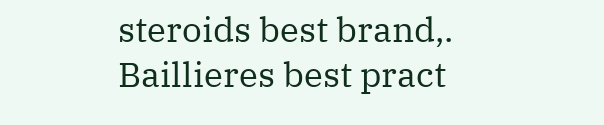steroids best brand,. Baillieres best pract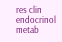res clin endocrinol metab